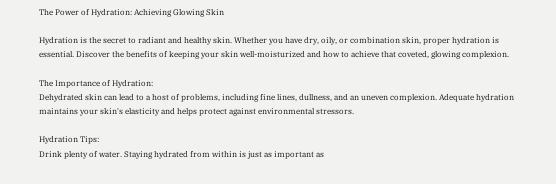The Power of Hydration: Achieving Glowing Skin

Hydration is the secret to radiant and healthy skin. Whether you have dry, oily, or combination skin, proper hydration is essential. Discover the benefits of keeping your skin well-moisturized and how to achieve that coveted, glowing complexion.

The Importance of Hydration:
Dehydrated skin can lead to a host of problems, including fine lines, dullness, and an uneven complexion. Adequate hydration maintains your skin's elasticity and helps protect against environmental stressors.

Hydration Tips:
Drink plenty of water. Staying hydrated from within is just as important as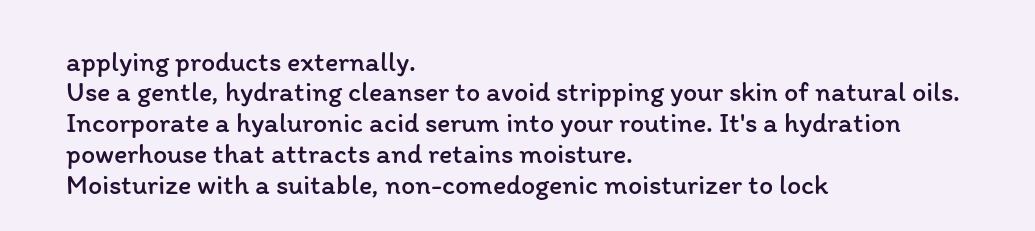applying products externally.
Use a gentle, hydrating cleanser to avoid stripping your skin of natural oils.
Incorporate a hyaluronic acid serum into your routine. It's a hydration powerhouse that attracts and retains moisture.
Moisturize with a suitable, non-comedogenic moisturizer to lock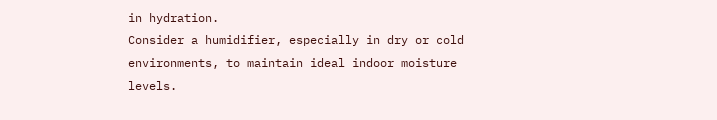in hydration.
Consider a humidifier, especially in dry or cold environments, to maintain ideal indoor moisture levels.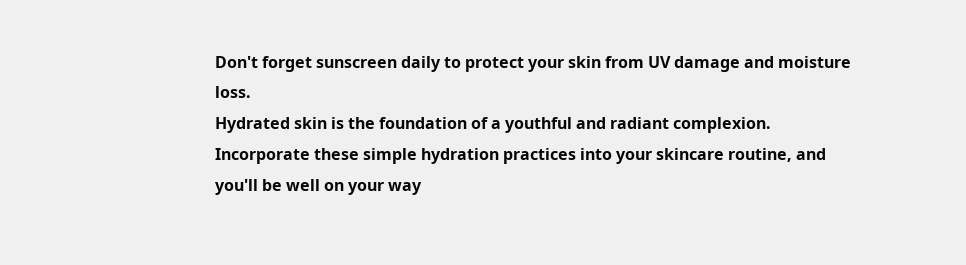Don't forget sunscreen daily to protect your skin from UV damage and moisture loss.
Hydrated skin is the foundation of a youthful and radiant complexion. Incorporate these simple hydration practices into your skincare routine, and you'll be well on your way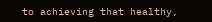to achieving that healthy,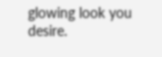glowing look you desire.